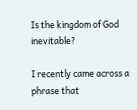Is the kingdom of God inevitable?

I recently came across a phrase that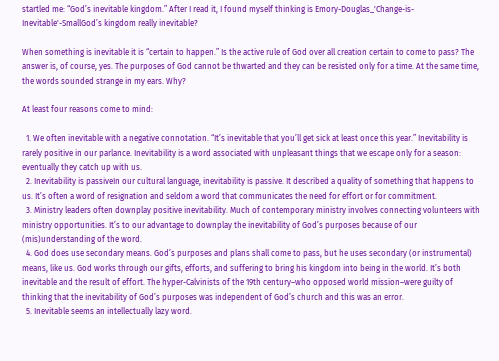startled me: “God’s inevitable kingdom.” After I read it, I found myself thinking is Emory-Douglas_'Change-is-Inevitable'-SmallGod’s kingdom really inevitable?

When something is inevitable it is “certain to happen.” Is the active rule of God over all creation certain to come to pass? The answer is, of course, yes. The purposes of God cannot be thwarted and they can be resisted only for a time. At the same time, the words sounded strange in my ears. Why?

At least four reasons come to mind:

  1. We often inevitable with a negative connotation. “It’s inevitable that you’ll get sick at least once this year.” Inevitability is rarely positive in our parlance. Inevitability is a word associated with unpleasant things that we escape only for a season: eventually they catch up with us.
  2. Inevitability is passiveIn our cultural language, inevitability is passive. It described a quality of something that happens to us. It’s often a word of resignation and seldom a word that communicates the need for effort or for commitment.
  3. Ministry leaders often downplay positive inevitability. Much of contemporary ministry involves connecting volunteers with ministry opportunities. It’s to our advantage to downplay the inevitability of God’s purposes because of our (mis)understanding of the word.
  4. God does use secondary means. God’s purposes and plans shall come to pass, but he uses secondary (or instrumental) means, like us. God works through our gifts, efforts, and suffering to bring his kingdom into being in the world. It’s both inevitable and the result of effort. The hyper-Calvinists of the 19th century–who opposed world mission–were guilty of thinking that the inevitability of God’s purposes was independent of God’s church and this was an error.
  5. Inevitable seems an intellectually lazy word.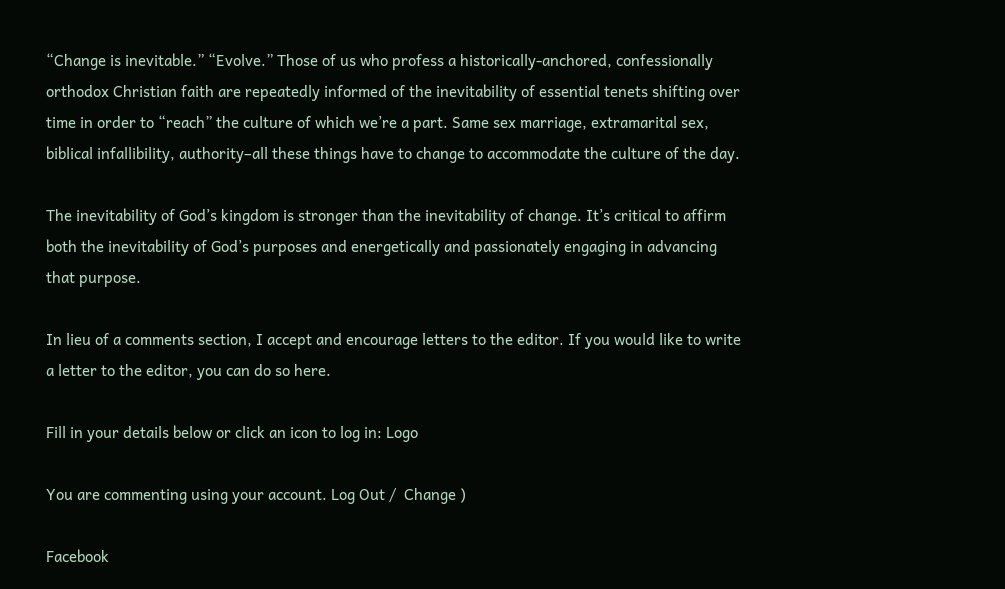“Change is inevitable.” “Evolve.” Those of us who profess a historically-anchored, confessionally orthodox Christian faith are repeatedly informed of the inevitability of essential tenets shifting over time in order to “reach” the culture of which we’re a part. Same sex marriage, extramarital sex, biblical infallibility, authority–all these things have to change to accommodate the culture of the day.

The inevitability of God’s kingdom is stronger than the inevitability of change. It’s critical to affirm both the inevitability of God’s purposes and energetically and passionately engaging in advancing that purpose.

In lieu of a comments section, I accept and encourage letters to the editor. If you would like to write a letter to the editor, you can do so here.

Fill in your details below or click an icon to log in: Logo

You are commenting using your account. Log Out /  Change )

Facebook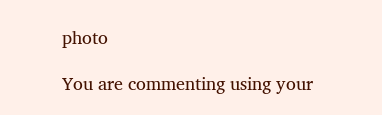photo

You are commenting using your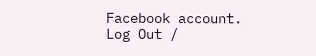Facebook account. Log Out /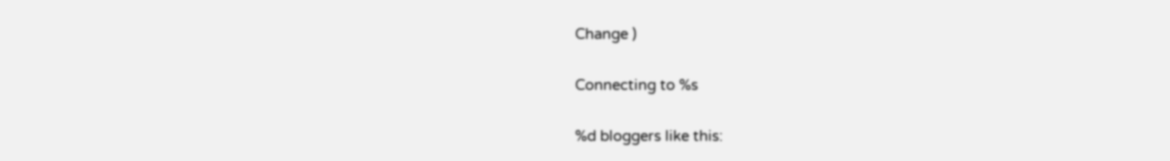Change )

Connecting to %s

%d bloggers like this: